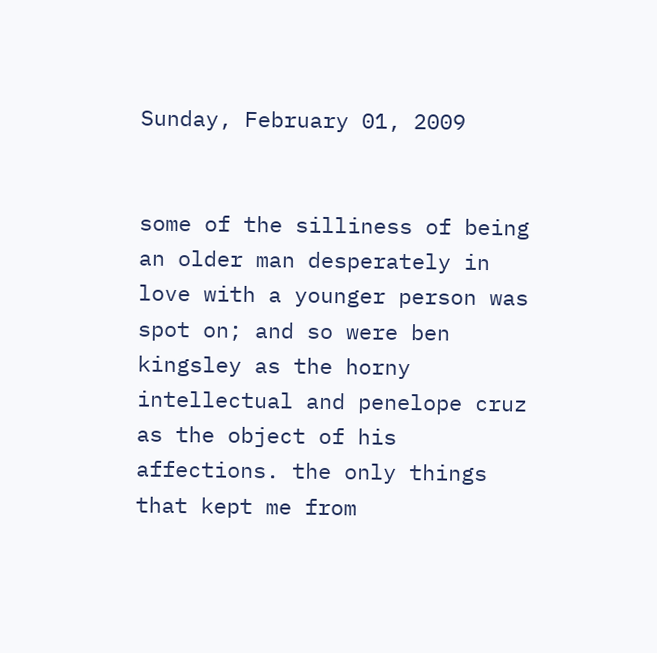Sunday, February 01, 2009


some of the silliness of being an older man desperately in love with a younger person was spot on; and so were ben kingsley as the horny intellectual and penelope cruz as the object of his affections. the only things that kept me from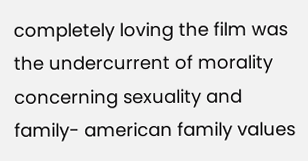completely loving the film was the undercurrent of morality concerning sexuality and family- american family values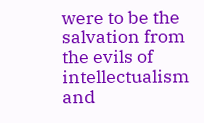were to be the salvation from the evils of intellectualism and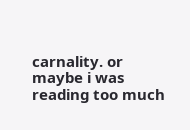carnality. or maybe i was reading too much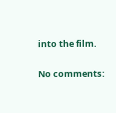into the film.

No comments: